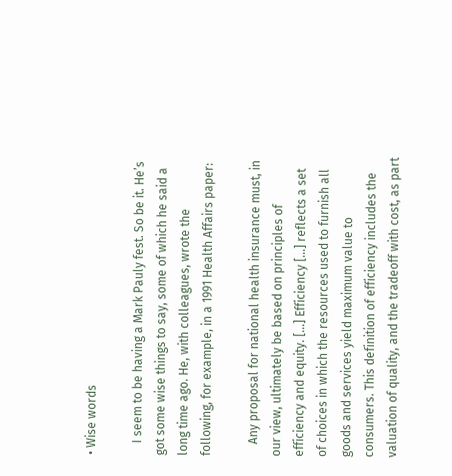• Wise words

    I seem to be having a Mark Pauly fest. So be it. He’s got some wise things to say, some of which he said a long time ago. He, with colleagues, wrote the following, for example, in a 1991 Health Affairs paper:

    Any proposal for national health insurance must, in our view, ultimately be based on principles of efficiency and equity. […] Efficiency […] reflects a set of choices in which the resources used to furnish all goods and services yield maximum value to consumers. This definition of efficiency includes the valuation of quality, and the tradeoff with cost, as part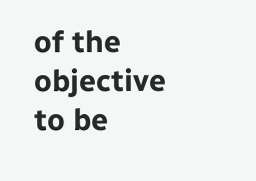of the objective to be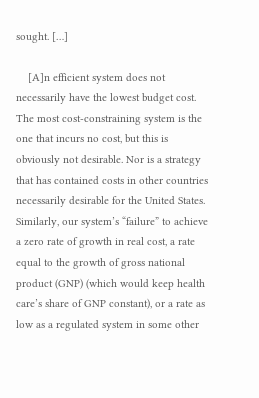sought. […]

    [A]n efficient system does not necessarily have the lowest budget cost. The most cost-constraining system is the one that incurs no cost, but this is obviously not desirable. Nor is a strategy that has contained costs in other countries necessarily desirable for the United States. Similarly, our system’s “failure” to achieve a zero rate of growth in real cost, a rate equal to the growth of gross national product (GNP) (which would keep health care’s share of GNP constant), or a rate as low as a regulated system in some other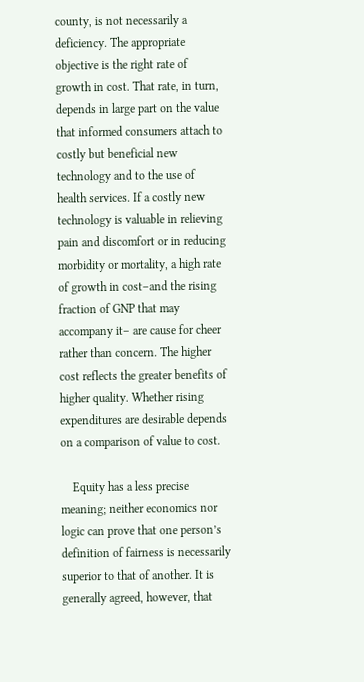county, is not necessarily a deficiency. The appropriate objective is the right rate of growth in cost. That rate, in turn, depends in large part on the value that informed consumers attach to costly but beneficial new technology and to the use of health services. If a costly new technology is valuable in relieving pain and discomfort or in reducing morbidity or mortality, a high rate of growth in cost–and the rising fraction of GNP that may accompany it– are cause for cheer rather than concern. The higher cost reflects the greater benefits of higher quality. Whether rising expenditures are desirable depends on a comparison of value to cost.

    Equity has a less precise meaning; neither economics nor logic can prove that one person’s definition of fairness is necessarily superior to that of another. It is generally agreed, however, that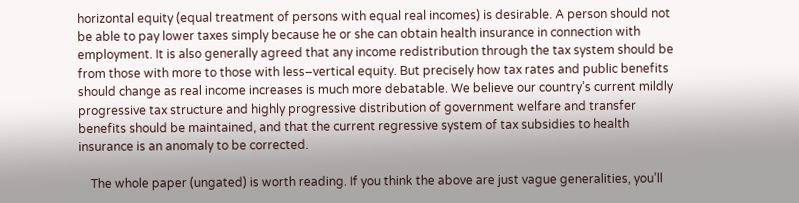horizontal equity (equal treatment of persons with equal real incomes) is desirable. A person should not be able to pay lower taxes simply because he or she can obtain health insurance in connection with employment. It is also generally agreed that any income redistribution through the tax system should be from those with more to those with less–vertical equity. But precisely how tax rates and public benefits should change as real income increases is much more debatable. We believe our country’s current mildly progressive tax structure and highly progressive distribution of government welfare and transfer benefits should be maintained, and that the current regressive system of tax subsidies to health insurance is an anomaly to be corrected.

    The whole paper (ungated) is worth reading. If you think the above are just vague generalities, you’ll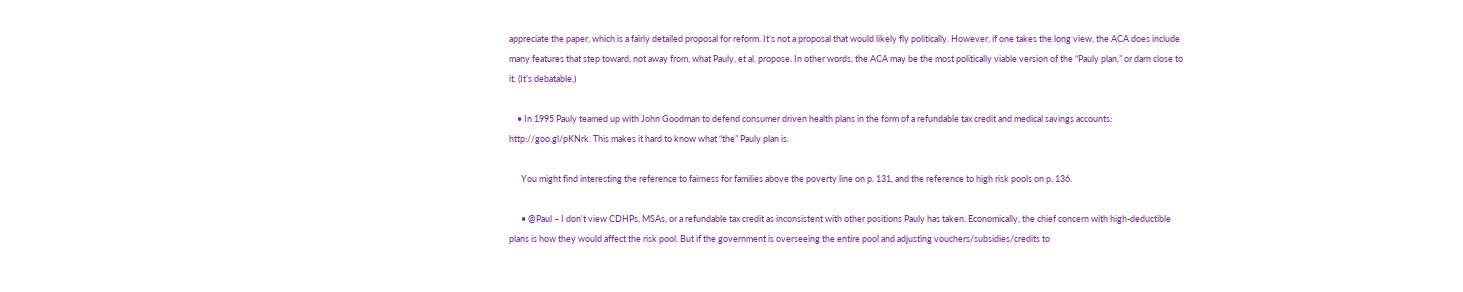appreciate the paper, which is a fairly detailed proposal for reform. It’s not a proposal that would likely fly politically. However, if one takes the long view, the ACA does include many features that step toward, not away from, what Pauly, et al. propose. In other words, the ACA may be the most politically viable version of the “Pauly plan,” or darn close to it. (It’s debatable.)

    • In 1995 Pauly teamed up with John Goodman to defend consumer driven health plans in the form of a refundable tax credit and medical savings accounts: http://goo.gl/pKNrk. This makes it hard to know what “the” Pauly plan is.

      You might find interesting the reference to fairness for families above the poverty line on p. 131, and the reference to high risk pools on p. 136.

      • @Paul – I don’t view CDHPs, MSAs, or a refundable tax credit as inconsistent with other positions Pauly has taken. Economically, the chief concern with high-deductible plans is how they would affect the risk pool. But if the government is overseeing the entire pool and adjusting vouchers/subsidies/credits to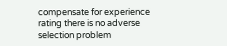compensate for experience rating there is no adverse selection problem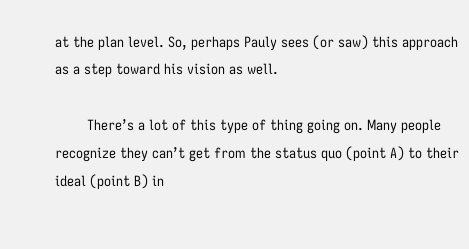at the plan level. So, perhaps Pauly sees (or saw) this approach as a step toward his vision as well.

        There’s a lot of this type of thing going on. Many people recognize they can’t get from the status quo (point A) to their ideal (point B) in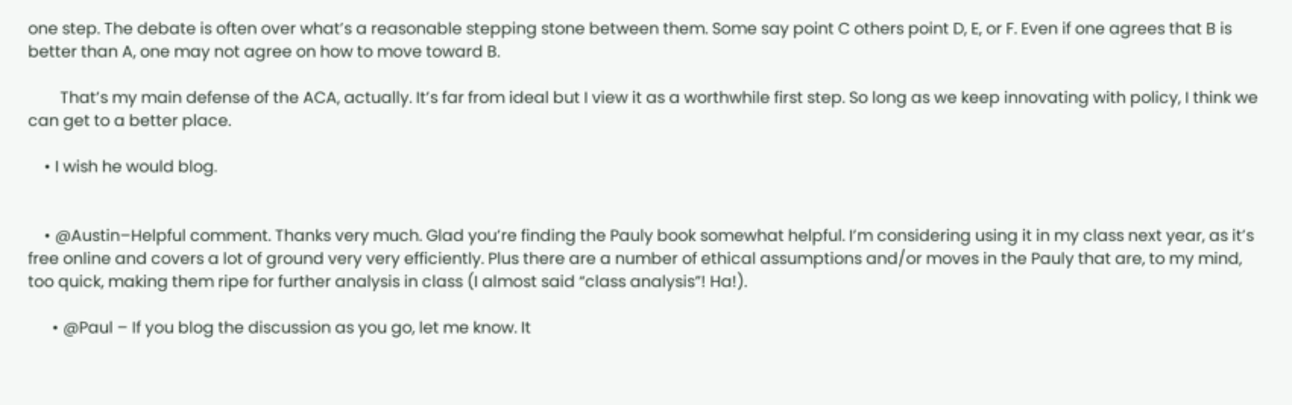one step. The debate is often over what’s a reasonable stepping stone between them. Some say point C others point D, E, or F. Even if one agrees that B is better than A, one may not agree on how to move toward B.

        That’s my main defense of the ACA, actually. It’s far from ideal but I view it as a worthwhile first step. So long as we keep innovating with policy, I think we can get to a better place.

    • I wish he would blog.


    • @Austin–Helpful comment. Thanks very much. Glad you’re finding the Pauly book somewhat helpful. I’m considering using it in my class next year, as it’s free online and covers a lot of ground very very efficiently. Plus there are a number of ethical assumptions and/or moves in the Pauly that are, to my mind, too quick, making them ripe for further analysis in class (I almost said “class analysis”! Ha!).

      • @Paul – If you blog the discussion as you go, let me know. It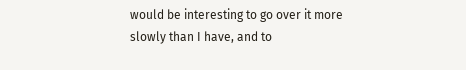would be interesting to go over it more slowly than I have, and to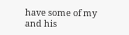have some of my and his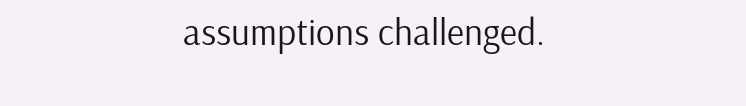assumptions challenged.